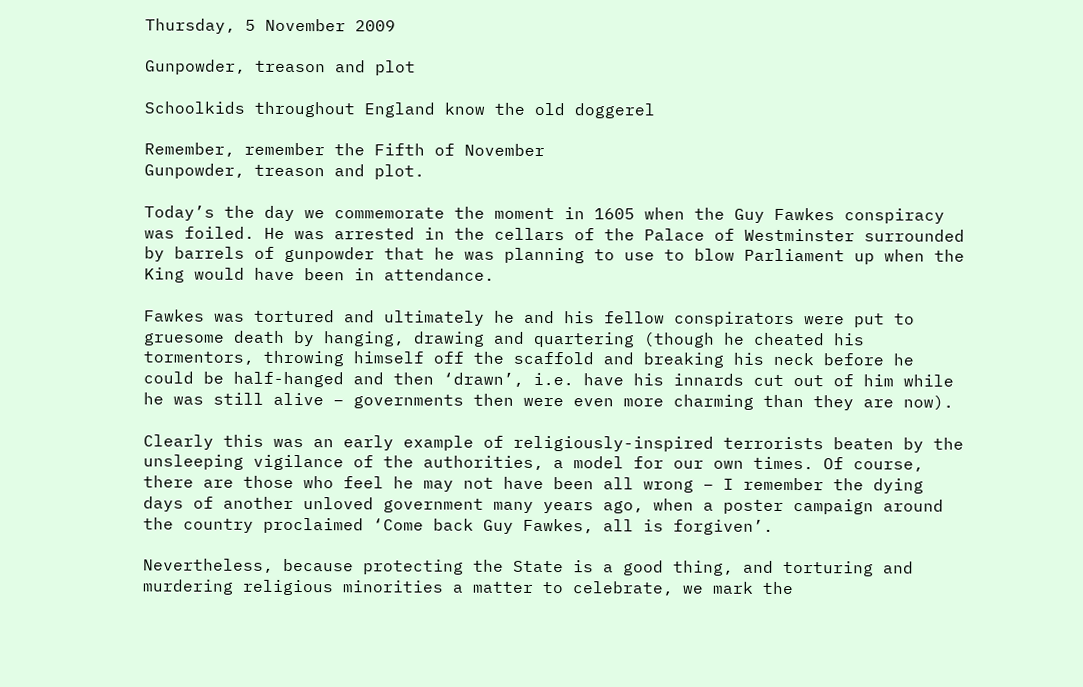Thursday, 5 November 2009

Gunpowder, treason and plot

Schoolkids throughout England know the old doggerel

Remember, remember the Fifth of November
Gunpowder, treason and plot.

Today’s the day we commemorate the moment in 1605 when the Guy Fawkes conspiracy was foiled. He was arrested in the cellars of the Palace of Westminster surrounded by barrels of gunpowder that he was planning to use to blow Parliament up when the King would have been in attendance.

Fawkes was tortured and ultimately he and his fellow conspirators were put to gruesome death by hanging, drawing and quartering (though he cheated his tormentors, throwing himself off the scaffold and breaking his neck before he could be half-hanged and then ‘drawn’, i.e. have his innards cut out of him while he was still alive – governments then were even more charming than they are now).

Clearly this was an early example of religiously-inspired terrorists beaten by the unsleeping vigilance of the authorities, a model for our own times. Of course, there are those who feel he may not have been all wrong – I remember the dying days of another unloved government many years ago, when a poster campaign around the country proclaimed ‘Come back Guy Fawkes, all is forgiven’.

Nevertheless, because protecting the State is a good thing, and torturing and murdering religious minorities a matter to celebrate, we mark the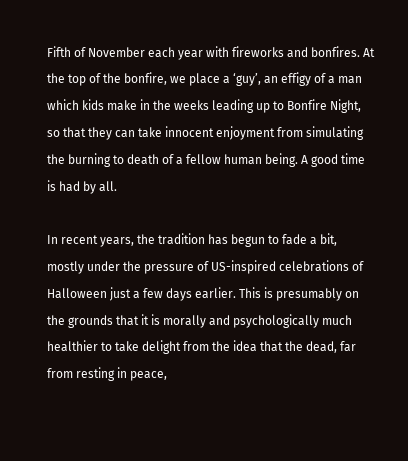Fifth of November each year with fireworks and bonfires. At the top of the bonfire, we place a ‘guy’, an effigy of a man which kids make in the weeks leading up to Bonfire Night, so that they can take innocent enjoyment from simulating the burning to death of a fellow human being. A good time is had by all.

In recent years, the tradition has begun to fade a bit, mostly under the pressure of US-inspired celebrations of Halloween just a few days earlier. This is presumably on the grounds that it is morally and psychologically much healthier to take delight from the idea that the dead, far from resting in peace,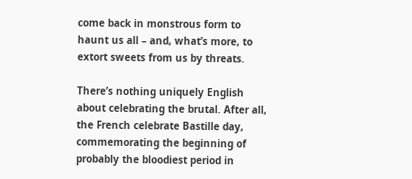come back in monstrous form to haunt us all – and, what’s more, to extort sweets from us by threats.

There’s nothing uniquely English about celebrating the brutal. After all, the French celebrate Bastille day, commemorating the beginning of probably the bloodiest period in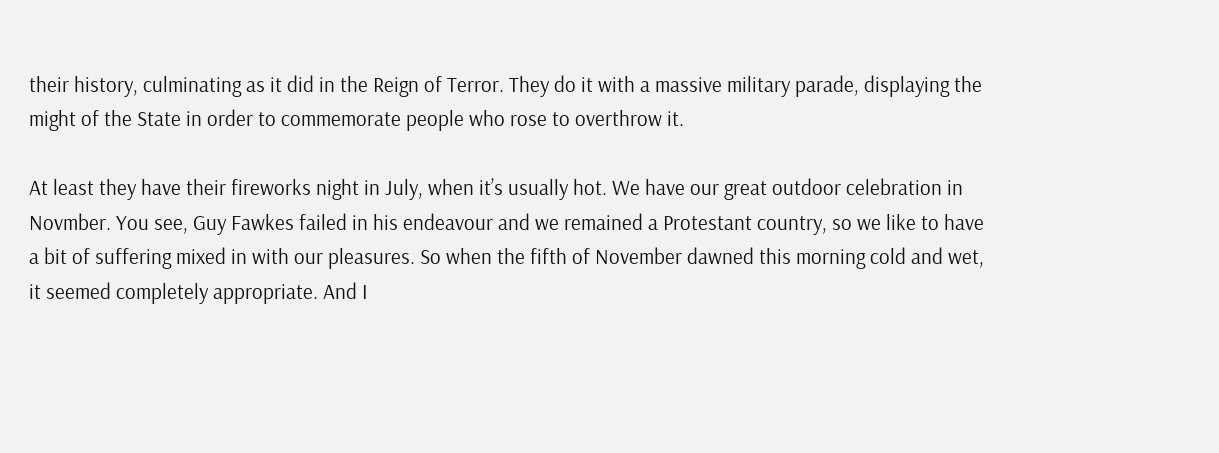their history, culminating as it did in the Reign of Terror. They do it with a massive military parade, displaying the might of the State in order to commemorate people who rose to overthrow it.

At least they have their fireworks night in July, when it’s usually hot. We have our great outdoor celebration in Novmber. You see, Guy Fawkes failed in his endeavour and we remained a Protestant country, so we like to have a bit of suffering mixed in with our pleasures. So when the fifth of November dawned this morning cold and wet, it seemed completely appropriate. And I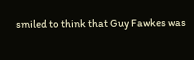smiled to think that Guy Fawkes was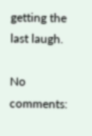getting the last laugh.

No comments: